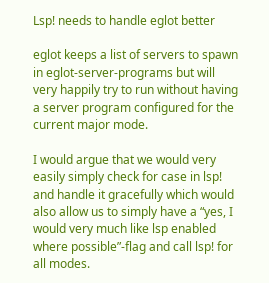Lsp! needs to handle eglot better

eglot keeps a list of servers to spawn in eglot-server-programs but will very happily try to run without having a server program configured for the current major mode.

I would argue that we would very easily simply check for case in lsp! and handle it gracefully which would also allow us to simply have a “yes, I would very much like lsp enabled where possible”-flag and call lsp! for all modes.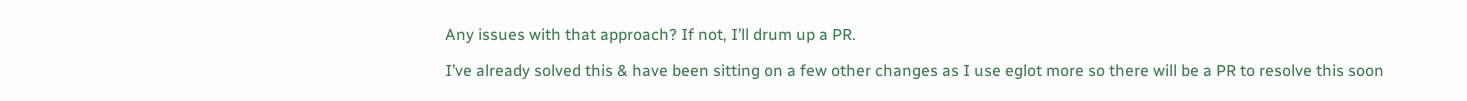Any issues with that approach? If not, I’ll drum up a PR.

I’ve already solved this & have been sitting on a few other changes as I use eglot more so there will be a PR to resolve this soon